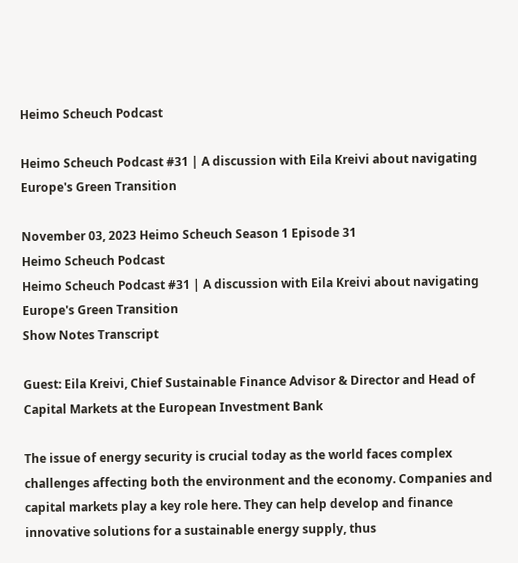Heimo Scheuch Podcast

Heimo Scheuch Podcast #31 | A discussion with Eila Kreivi about navigating Europe's Green Transition

November 03, 2023 Heimo Scheuch Season 1 Episode 31
Heimo Scheuch Podcast
Heimo Scheuch Podcast #31 | A discussion with Eila Kreivi about navigating Europe's Green Transition
Show Notes Transcript

Guest: Eila Kreivi, Chief Sustainable Finance Advisor & Director and Head of Capital Markets at the European Investment Bank

The issue of energy security is crucial today as the world faces complex challenges affecting both the environment and the economy. Companies and capital markets play a key role here. They can help develop and finance innovative solutions for a sustainable energy supply, thus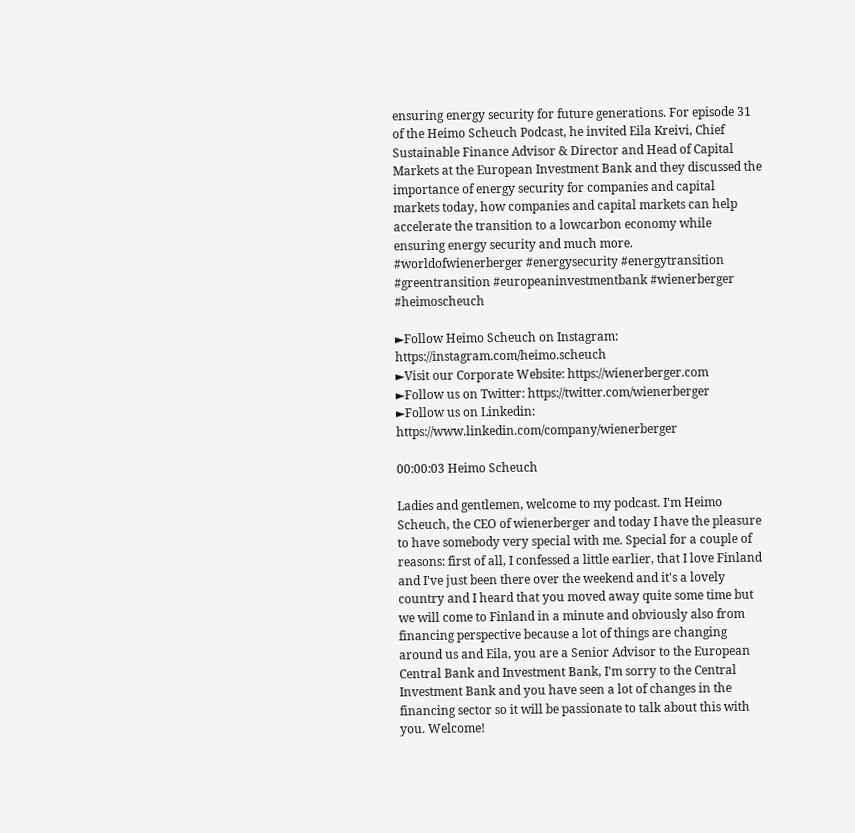ensuring energy security for future generations. For episode 31 of the Heimo Scheuch Podcast, he invited Eila Kreivi, Chief Sustainable Finance Advisor & Director and Head of Capital Markets at the European Investment Bank and they discussed the importance of energy security for companies and capital markets today, how companies and capital markets can help accelerate the transition to a lowcarbon economy while ensuring energy security and much more.
#worldofwienerberger #energysecurity #energytransition #greentransition #europeaninvestmentbank #wienerberger #heimoscheuch

►Follow Heimo Scheuch on Instagram: https://instagram.com/heimo.scheuch
►Visit our Corporate Website: https://wienerberger.com
►Follow us on Twitter: https://twitter.com/wienerberger
►Follow us on Linkedin: https://www.linkedin.com/company/wienerberger

00:00:03 Heimo Scheuch

Ladies and gentlemen, welcome to my podcast. I'm Heimo Scheuch, the CEO of wienerberger and today I have the pleasure to have somebody very special with me. Special for a couple of reasons: first of all, I confessed a little earlier, that I love Finland and I've just been there over the weekend and it's a lovely country and I heard that you moved away quite some time but we will come to Finland in a minute and obviously also from financing perspective because a lot of things are changing around us and Eila, you are a Senior Advisor to the European Central Bank and Investment Bank, I'm sorry to the Central Investment Bank and you have seen a lot of changes in the financing sector so it will be passionate to talk about this with you. Welcome!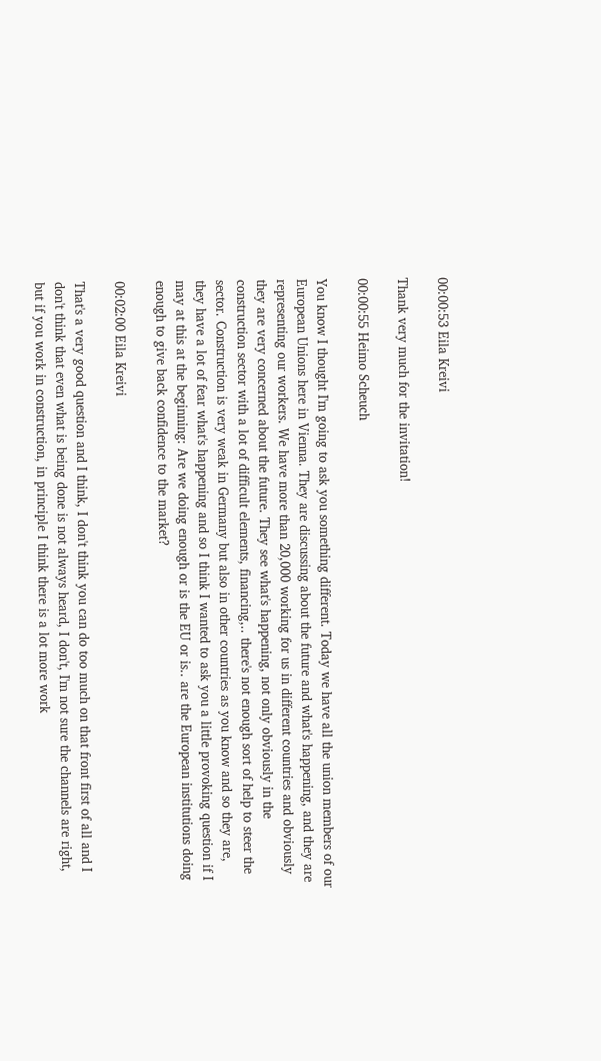00:00:53 Eila Kreivi

Thank very much for the invitation!

00:00:55 Heimo Scheuch

You know I thought I'm going to ask you something different. Today we have all the union members of our European Unions here in Vienna. They are discussing about the future and what's happening, and they are representing our workers. We have more than 20,000 working for us in different countries and obviously they are very concerned about the future. They see what's happening, not only obviously in the construction sector with a lot of difficult elements, financing,.. there's not enough sort of help to steer the sector. Construction is very weak in Germany but also in other countries as you know and so they are, they have a lot of fear what's happening and so I think I wanted to ask you a little provoking question if I may at this at the beginning: Are we doing enough or is the EU or is.. are the European institutions doing enough to give back confidence to the market?

00:02:00 Eila Kreivi

That's a very good question and I think, I don't think you can do too much on that front first of all and I don't think that even what is being done is not always heard, I don't, I'm not sure the channels are right, but if you work in construction, in principle I think there is a lot more work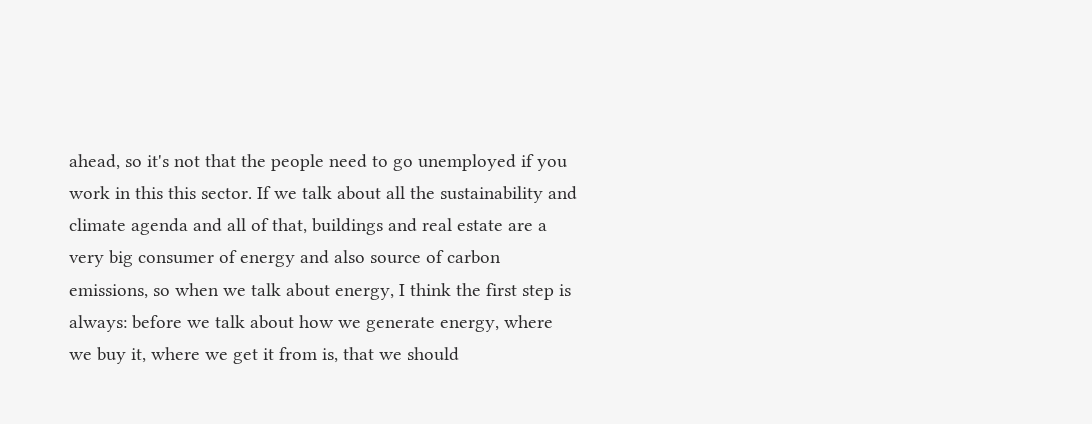ahead, so it's not that the people need to go unemployed if you work in this this sector. If we talk about all the sustainability and climate agenda and all of that, buildings and real estate are a very big consumer of energy and also source of carbon emissions, so when we talk about energy, I think the first step is always: before we talk about how we generate energy, where we buy it, where we get it from is, that we should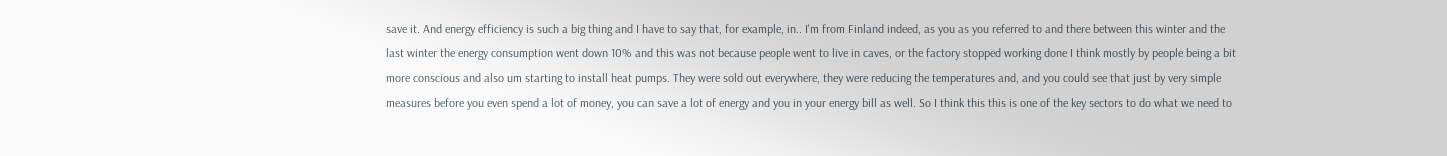save it. And energy efficiency is such a big thing and I have to say that, for example, in.. I'm from Finland indeed, as you as you referred to and there between this winter and the last winter the energy consumption went down 10% and this was not because people went to live in caves, or the factory stopped working done I think mostly by people being a bit more conscious and also um starting to install heat pumps. They were sold out everywhere, they were reducing the temperatures and, and you could see that just by very simple measures before you even spend a lot of money, you can save a lot of energy and you in your energy bill as well. So I think this this is one of the key sectors to do what we need to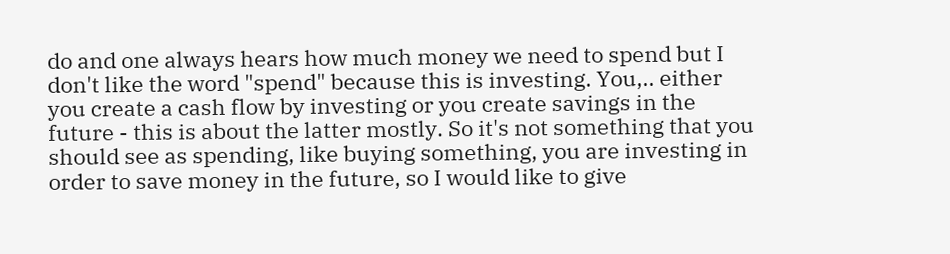do and one always hears how much money we need to spend but I don't like the word "spend" because this is investing. You,.. either you create a cash flow by investing or you create savings in the future - this is about the latter mostly. So it's not something that you should see as spending, like buying something, you are investing in order to save money in the future, so I would like to give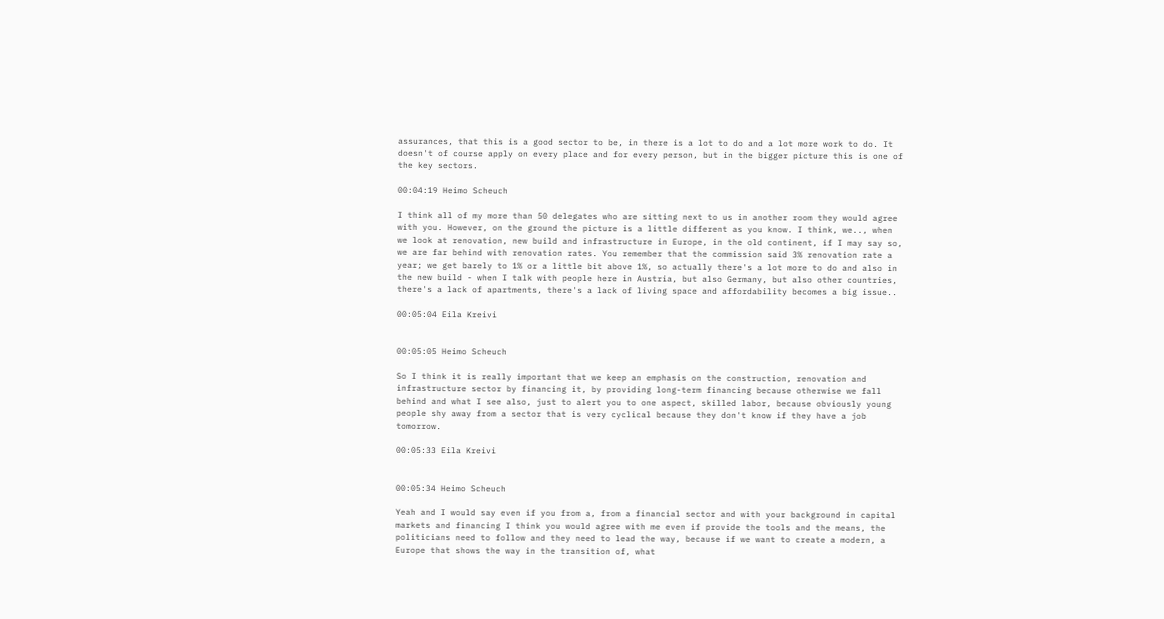assurances, that this is a good sector to be, in there is a lot to do and a lot more work to do. It doesn't of course apply on every place and for every person, but in the bigger picture this is one of the key sectors.

00:04:19 Heimo Scheuch

I think all of my more than 50 delegates who are sitting next to us in another room they would agree with you. However, on the ground the picture is a little different as you know. I think, we.., when we look at renovation, new build and infrastructure in Europe, in the old continent, if I may say so, we are far behind with renovation rates. You remember that the commission said 3% renovation rate a year; we get barely to 1% or a little bit above 1%, so actually there's a lot more to do and also in the new build - when I talk with people here in Austria, but also Germany, but also other countries, there's a lack of apartments, there's a lack of living space and affordability becomes a big issue..

00:05:04 Eila Kreivi


00:05:05 Heimo Scheuch

So I think it is really important that we keep an emphasis on the construction, renovation and infrastructure sector by financing it, by providing long-term financing because otherwise we fall behind and what I see also, just to alert you to one aspect, skilled labor, because obviously young people shy away from a sector that is very cyclical because they don't know if they have a job tomorrow.

00:05:33 Eila Kreivi


00:05:34 Heimo Scheuch

Yeah and I would say even if you from a, from a financial sector and with your background in capital markets and financing I think you would agree with me even if provide the tools and the means, the politicians need to follow and they need to lead the way, because if we want to create a modern, a Europe that shows the way in the transition of, what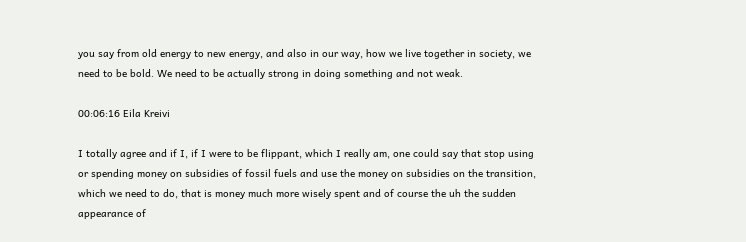you say from old energy to new energy, and also in our way, how we live together in society, we need to be bold. We need to be actually strong in doing something and not weak.

00:06:16 Eila Kreivi

I totally agree and if I, if I were to be flippant, which I really am, one could say that stop using or spending money on subsidies of fossil fuels and use the money on subsidies on the transition, which we need to do, that is money much more wisely spent and of course the uh the sudden appearance of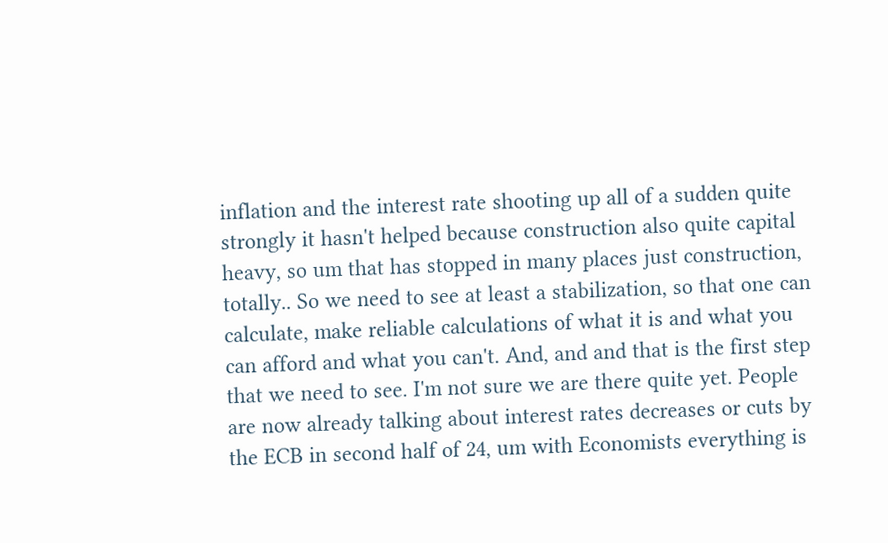inflation and the interest rate shooting up all of a sudden quite strongly it hasn't helped because construction also quite capital heavy, so um that has stopped in many places just construction, totally.. So we need to see at least a stabilization, so that one can calculate, make reliable calculations of what it is and what you can afford and what you can't. And, and and that is the first step that we need to see. I'm not sure we are there quite yet. People are now already talking about interest rates decreases or cuts by the ECB in second half of 24, um with Economists everything is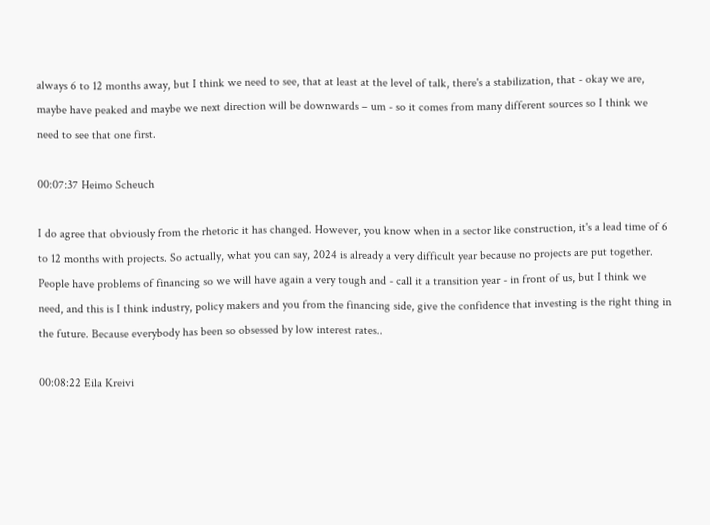always 6 to 12 months away, but I think we need to see, that at least at the level of talk, there's a stabilization, that - okay we are, maybe have peaked and maybe we next direction will be downwards – um - so it comes from many different sources so I think we need to see that one first.

00:07:37 Heimo Scheuch

I do agree that obviously from the rhetoric it has changed. However, you know when in a sector like construction, it's a lead time of 6 to 12 months with projects. So actually, what you can say, 2024 is already a very difficult year because no projects are put together. People have problems of financing so we will have again a very tough and - call it a transition year - in front of us, but I think we need, and this is I think industry, policy makers and you from the financing side, give the confidence that investing is the right thing in the future. Because everybody has been so obsessed by low interest rates..

00:08:22 Eila Kreivi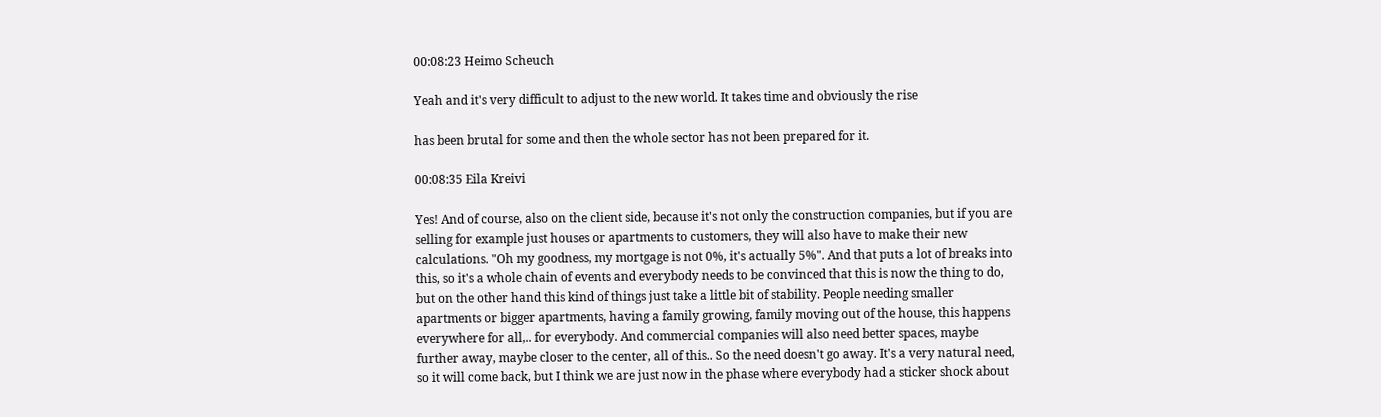00:08:23 Heimo Scheuch

Yeah and it's very difficult to adjust to the new world. It takes time and obviously the rise

has been brutal for some and then the whole sector has not been prepared for it.

00:08:35 Eila Kreivi

Yes! And of course, also on the client side, because it's not only the construction companies, but if you are selling for example just houses or apartments to customers, they will also have to make their new calculations. "Oh my goodness, my mortgage is not 0%, it's actually 5%". And that puts a lot of breaks into this, so it's a whole chain of events and everybody needs to be convinced that this is now the thing to do, but on the other hand this kind of things just take a little bit of stability. People needing smaller apartments or bigger apartments, having a family growing, family moving out of the house, this happens everywhere for all,.. for everybody. And commercial companies will also need better spaces, maybe further away, maybe closer to the center, all of this.. So the need doesn't go away. It's a very natural need, so it will come back, but I think we are just now in the phase where everybody had a sticker shock about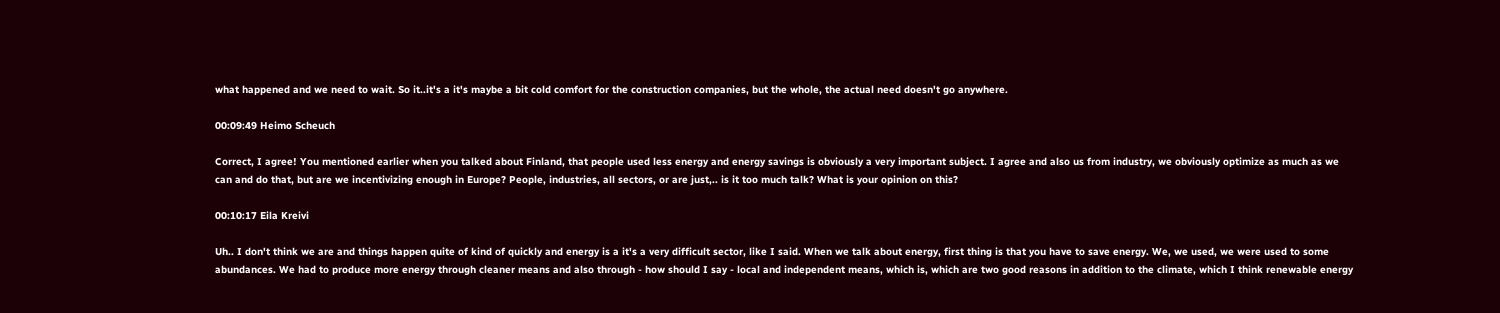what happened and we need to wait. So it..it's a it's maybe a bit cold comfort for the construction companies, but the whole, the actual need doesn't go anywhere.

00:09:49 Heimo Scheuch

Correct, I agree! You mentioned earlier when you talked about Finland, that people used less energy and energy savings is obviously a very important subject. I agree and also us from industry, we obviously optimize as much as we can and do that, but are we incentivizing enough in Europe? People, industries, all sectors, or are just,.. is it too much talk? What is your opinion on this?

00:10:17 Eila Kreivi

Uh.. I don't think we are and things happen quite of kind of quickly and energy is a it's a very difficult sector, like I said. When we talk about energy, first thing is that you have to save energy. We, we used, we were used to some abundances. We had to produce more energy through cleaner means and also through - how should I say - local and independent means, which is, which are two good reasons in addition to the climate, which I think renewable energy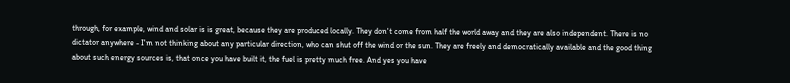through, for example, wind and solar is is great, because they are produced locally. They don't come from half the world away and they are also independent. There is no dictator anywhere - I'm not thinking about any particular direction, who can shut off the wind or the sun. They are freely and democratically available and the good thing about such energy sources is, that once you have built it, the fuel is pretty much free. And yes you have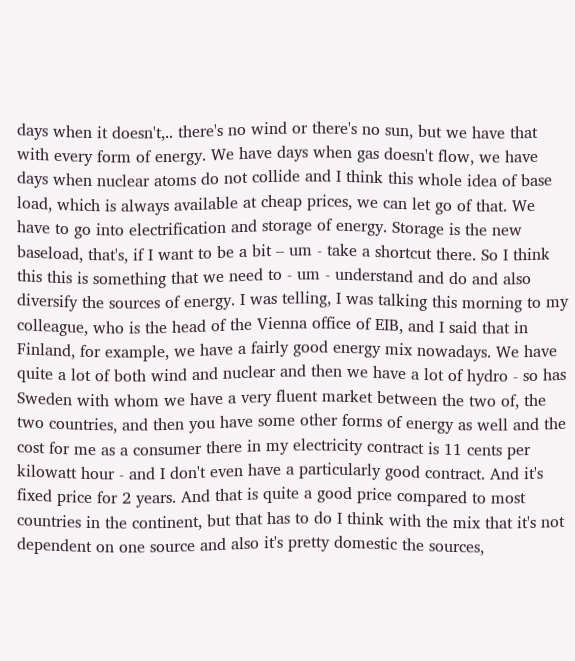days when it doesn't,.. there's no wind or there's no sun, but we have that with every form of energy. We have days when gas doesn't flow, we have days when nuclear atoms do not collide and I think this whole idea of base load, which is always available at cheap prices, we can let go of that. We have to go into electrification and storage of energy. Storage is the new baseload, that's, if I want to be a bit – um - take a shortcut there. So I think this this is something that we need to - um - understand and do and also diversify the sources of energy. I was telling, I was talking this morning to my colleague, who is the head of the Vienna office of EIB, and I said that in Finland, for example, we have a fairly good energy mix nowadays. We have quite a lot of both wind and nuclear and then we have a lot of hydro - so has Sweden with whom we have a very fluent market between the two of, the two countries, and then you have some other forms of energy as well and the cost for me as a consumer there in my electricity contract is 11 cents per kilowatt hour - and I don't even have a particularly good contract. And it's fixed price for 2 years. And that is quite a good price compared to most countries in the continent, but that has to do I think with the mix that it's not dependent on one source and also it's pretty domestic the sources,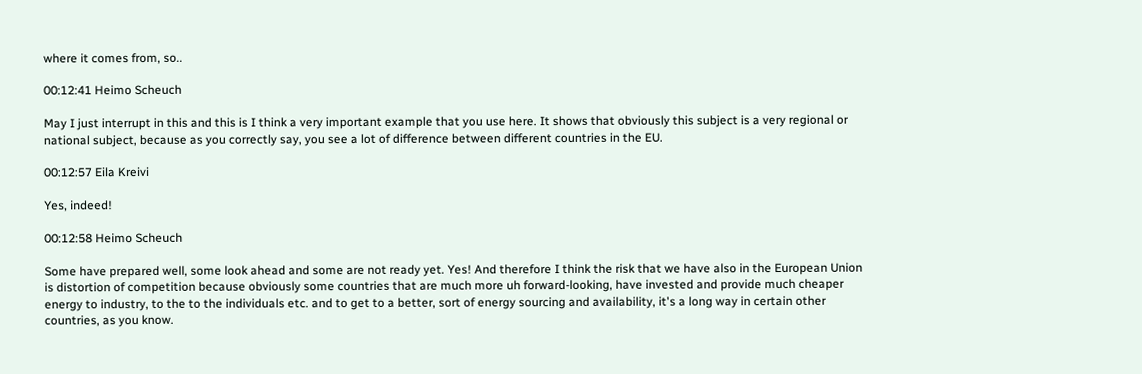where it comes from, so..

00:12:41 Heimo Scheuch

May I just interrupt in this and this is I think a very important example that you use here. It shows that obviously this subject is a very regional or national subject, because as you correctly say, you see a lot of difference between different countries in the EU.

00:12:57 Eila Kreivi

Yes, indeed!

00:12:58 Heimo Scheuch

Some have prepared well, some look ahead and some are not ready yet. Yes! And therefore I think the risk that we have also in the European Union is distortion of competition because obviously some countries that are much more uh forward-looking, have invested and provide much cheaper energy to industry, to the to the individuals etc. and to get to a better, sort of energy sourcing and availability, it's a long way in certain other countries, as you know.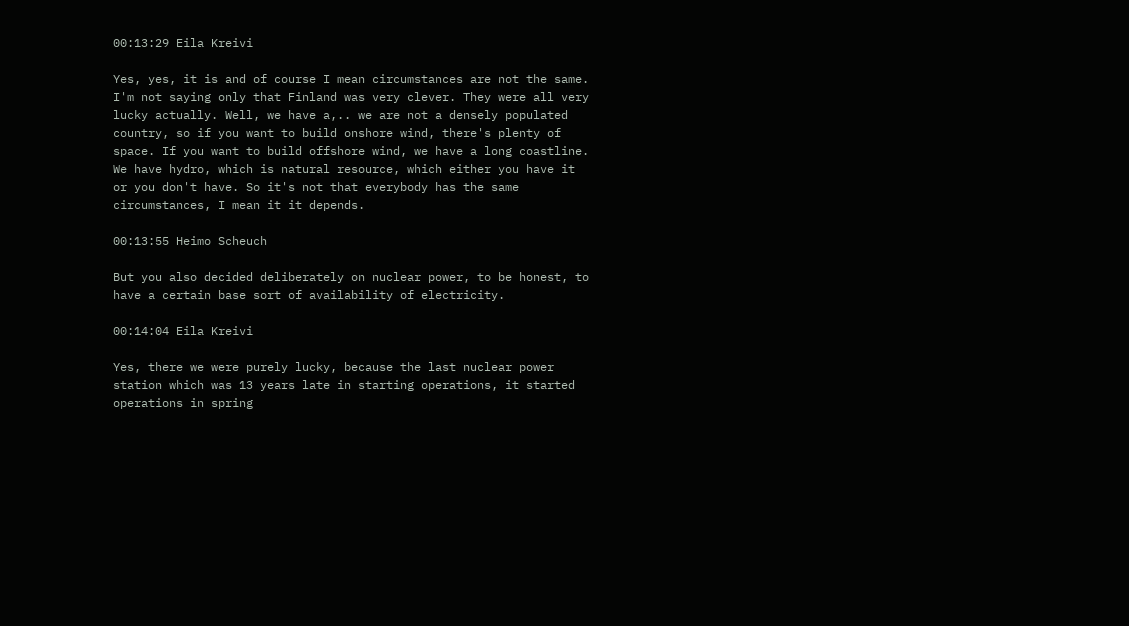00:13:29 Eila Kreivi

Yes, yes, it is and of course I mean circumstances are not the same. I'm not saying only that Finland was very clever. They were all very lucky actually. Well, we have a,.. we are not a densely populated country, so if you want to build onshore wind, there's plenty of space. If you want to build offshore wind, we have a long coastline. We have hydro, which is natural resource, which either you have it or you don't have. So it's not that everybody has the same circumstances, I mean it it depends.

00:13:55 Heimo Scheuch

But you also decided deliberately on nuclear power, to be honest, to have a certain base sort of availability of electricity.

00:14:04 Eila Kreivi

Yes, there we were purely lucky, because the last nuclear power station which was 13 years late in starting operations, it started operations in spring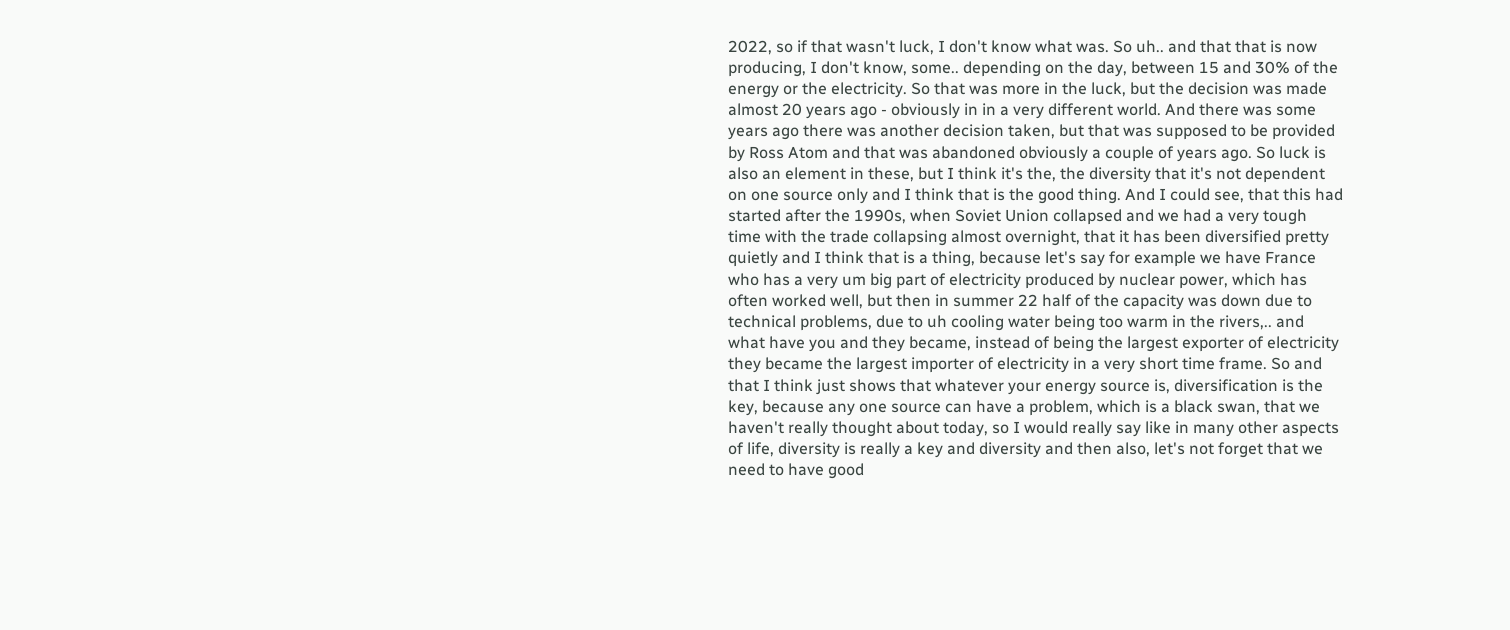2022, so if that wasn't luck, I don't know what was. So uh.. and that that is now producing, I don't know, some.. depending on the day, between 15 and 30% of the energy or the electricity. So that was more in the luck, but the decision was made almost 20 years ago - obviously in in a very different world. And there was some years ago there was another decision taken, but that was supposed to be provided by Ross Atom and that was abandoned obviously a couple of years ago. So luck is also an element in these, but I think it's the, the diversity that it's not dependent on one source only and I think that is the good thing. And I could see, that this had started after the 1990s, when Soviet Union collapsed and we had a very tough time with the trade collapsing almost overnight, that it has been diversified pretty quietly and I think that is a thing, because let's say for example we have France who has a very um big part of electricity produced by nuclear power, which has often worked well, but then in summer 22 half of the capacity was down due to technical problems, due to uh cooling water being too warm in the rivers,.. and what have you and they became, instead of being the largest exporter of electricity they became the largest importer of electricity in a very short time frame. So and that I think just shows that whatever your energy source is, diversification is the key, because any one source can have a problem, which is a black swan, that we haven't really thought about today, so I would really say like in many other aspects of life, diversity is really a key and diversity and then also, let's not forget that we need to have good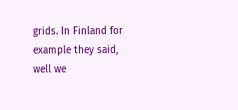grids. In Finland for example they said, well we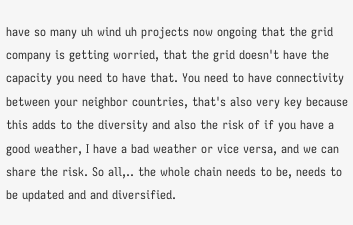have so many uh wind uh projects now ongoing that the grid company is getting worried, that the grid doesn't have the capacity you need to have that. You need to have connectivity between your neighbor countries, that's also very key because this adds to the diversity and also the risk of if you have a good weather, I have a bad weather or vice versa, and we can share the risk. So all,.. the whole chain needs to be, needs to be updated and and diversified.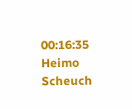00:16:35 Heimo Scheuch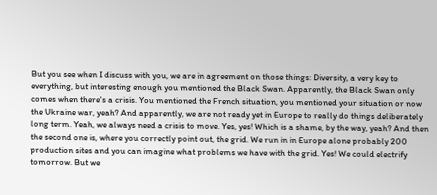But you see when I discuss with you, we are in agreement on those things: Diversity, a very key to everything, but interesting enough you mentioned the Black Swan. Apparently, the Black Swan only comes when there's a crisis. You mentioned the French situation, you mentioned your situation or now the Ukraine war, yeah? And apparently, we are not ready yet in Europe to really do things deliberately long term. Yeah, we always need a crisis to move. Yes, yes! Which is a shame, by the way, yeah? And then the second one is, where you correctly point out, the grid. We run in in Europe alone probably 200 production sites and you can imagine what problems we have with the grid. Yes! We could electrify tomorrow. But we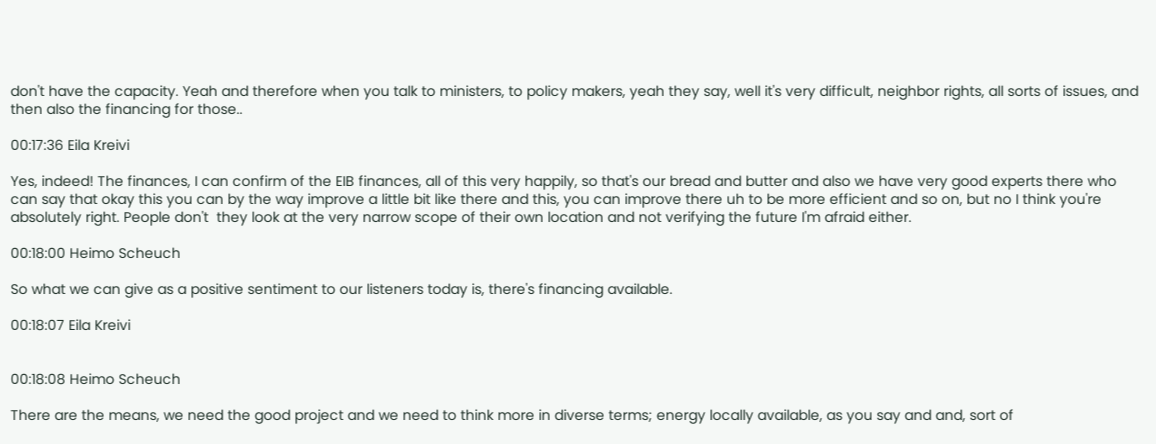don't have the capacity. Yeah and therefore when you talk to ministers, to policy makers, yeah they say, well it's very difficult, neighbor rights, all sorts of issues, and then also the financing for those..

00:17:36 Eila Kreivi

Yes, indeed! The finances, I can confirm of the EIB finances, all of this very happily, so that's our bread and butter and also we have very good experts there who can say that okay this you can by the way improve a little bit like there and this, you can improve there uh to be more efficient and so on, but no I think you're absolutely right. People don't  they look at the very narrow scope of their own location and not verifying the future I'm afraid either.

00:18:00 Heimo Scheuch

So what we can give as a positive sentiment to our listeners today is, there's financing available.

00:18:07 Eila Kreivi


00:18:08 Heimo Scheuch

There are the means, we need the good project and we need to think more in diverse terms; energy locally available, as you say and and, sort of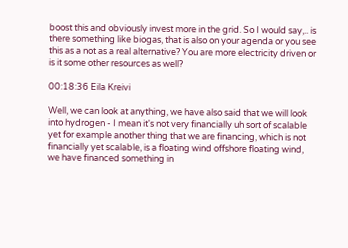boost this and obviously invest more in the grid. So I would say,.. is there something like biogas, that is also on your agenda or you see this as a not as a real alternative? You are more electricity driven or is it some other resources as well?

00:18:36 Eila Kreivi

Well, we can look at anything, we have also said that we will look into hydrogen - I mean it's not very financially uh sort of scalable yet for example another thing that we are financing, which is not financially yet scalable, is a floating wind offshore floating wind, we have financed something in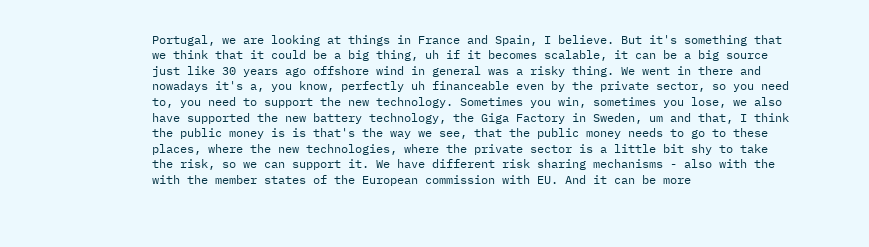Portugal, we are looking at things in France and Spain, I believe. But it's something that we think that it could be a big thing, uh if it becomes scalable, it can be a big source just like 30 years ago offshore wind in general was a risky thing. We went in there and nowadays it's a, you know, perfectly uh financeable even by the private sector, so you need to, you need to support the new technology. Sometimes you win, sometimes you lose, we also have supported the new battery technology, the Giga Factory in Sweden, um and that, I think the public money is is that's the way we see, that the public money needs to go to these places, where the new technologies, where the private sector is a little bit shy to take the risk, so we can support it. We have different risk sharing mechanisms - also with the with the member states of the European commission with EU. And it can be more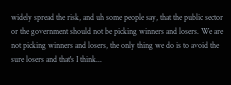widely spread the risk, and uh some people say, that the public sector or the government should not be picking winners and losers. We are not picking winners and losers, the only thing we do is to avoid the sure losers and that's I think...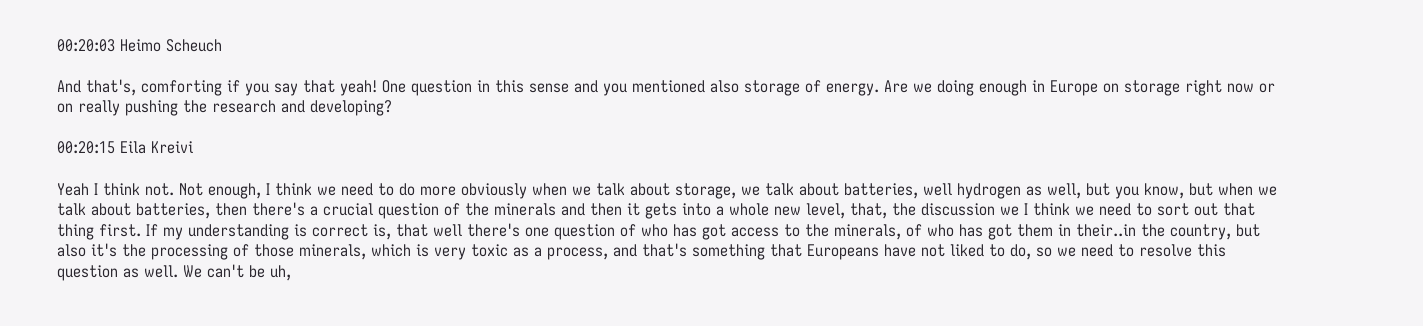00:20:03 Heimo Scheuch

And that's, comforting if you say that yeah! One question in this sense and you mentioned also storage of energy. Are we doing enough in Europe on storage right now or on really pushing the research and developing?

00:20:15 Eila Kreivi

Yeah I think not. Not enough, I think we need to do more obviously when we talk about storage, we talk about batteries, well hydrogen as well, but you know, but when we talk about batteries, then there's a crucial question of the minerals and then it gets into a whole new level, that, the discussion we I think we need to sort out that thing first. If my understanding is correct is, that well there's one question of who has got access to the minerals, of who has got them in their..in the country, but also it's the processing of those minerals, which is very toxic as a process, and that's something that Europeans have not liked to do, so we need to resolve this question as well. We can't be uh,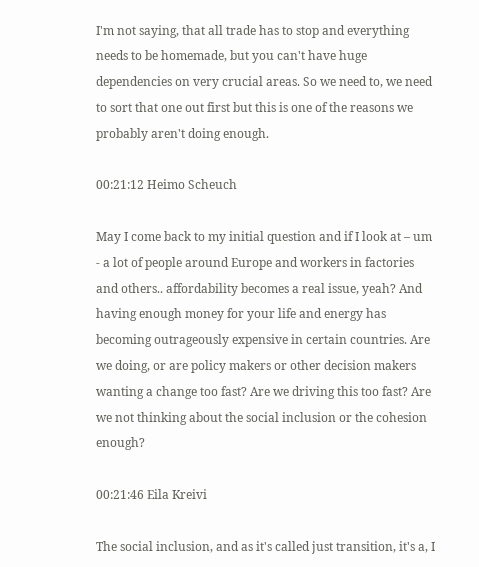I'm not saying, that all trade has to stop and everything needs to be homemade, but you can't have huge dependencies on very crucial areas. So we need to, we need to sort that one out first but this is one of the reasons we probably aren't doing enough.

00:21:12 Heimo Scheuch

May I come back to my initial question and if I look at – um - a lot of people around Europe and workers in factories and others.. affordability becomes a real issue, yeah? And having enough money for your life and energy has becoming outrageously expensive in certain countries. Are we doing, or are policy makers or other decision makers wanting a change too fast? Are we driving this too fast? Are we not thinking about the social inclusion or the cohesion enough?

00:21:46 Eila Kreivi

The social inclusion, and as it's called just transition, it's a, I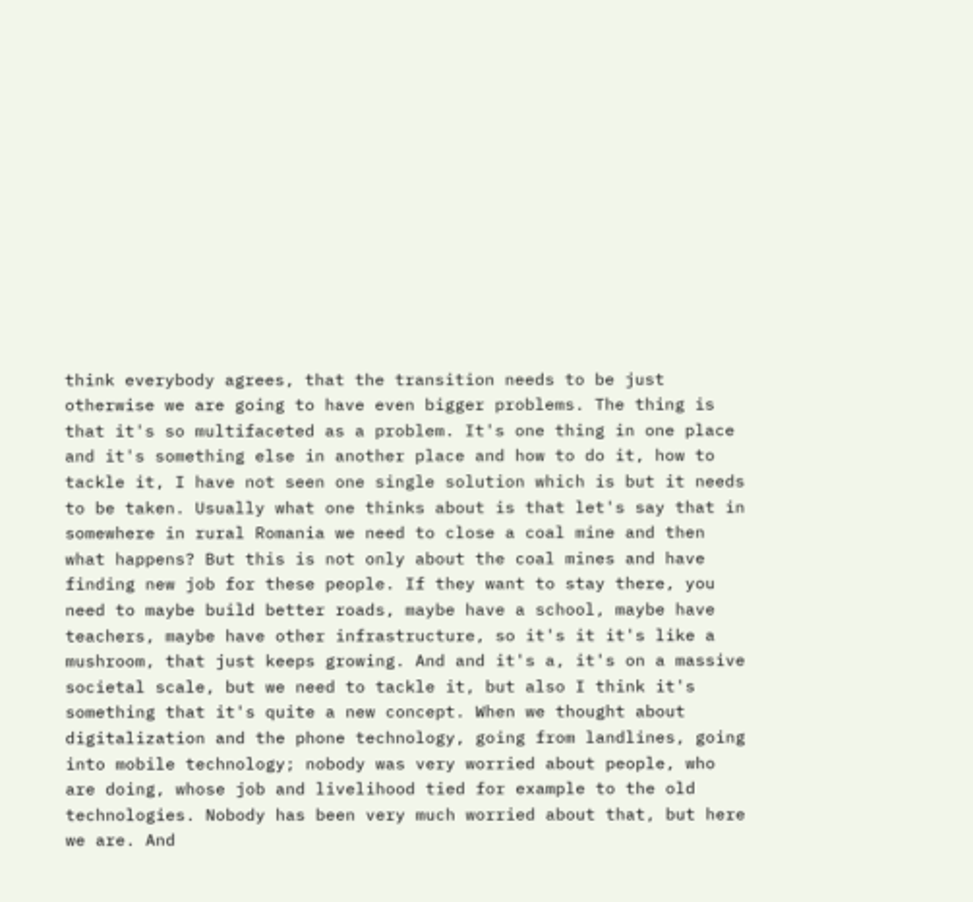think everybody agrees, that the transition needs to be just otherwise we are going to have even bigger problems. The thing is that it's so multifaceted as a problem. It's one thing in one place and it's something else in another place and how to do it, how to tackle it, I have not seen one single solution which is but it needs to be taken. Usually what one thinks about is that let's say that in somewhere in rural Romania we need to close a coal mine and then what happens? But this is not only about the coal mines and have finding new job for these people. If they want to stay there, you need to maybe build better roads, maybe have a school, maybe have teachers, maybe have other infrastructure, so it's it it's like a mushroom, that just keeps growing. And and it's a, it's on a massive societal scale, but we need to tackle it, but also I think it's something that it's quite a new concept. When we thought about digitalization and the phone technology, going from landlines, going into mobile technology; nobody was very worried about people, who are doing, whose job and livelihood tied for example to the old technologies. Nobody has been very much worried about that, but here we are. And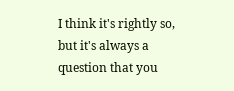I think it's rightly so, but it's always a question that you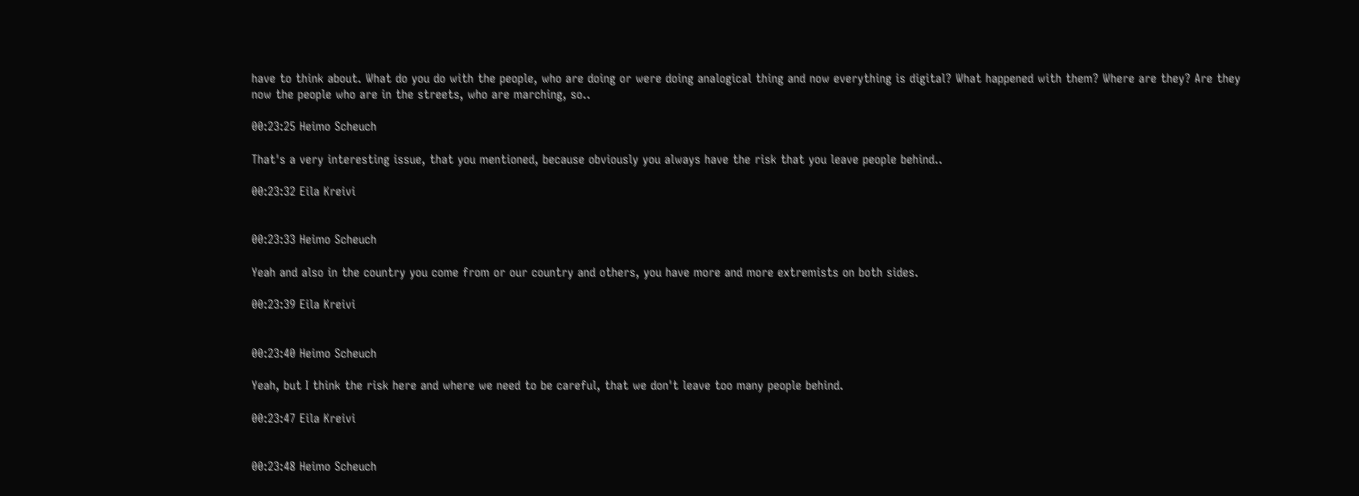have to think about. What do you do with the people, who are doing or were doing analogical thing and now everything is digital? What happened with them? Where are they? Are they now the people who are in the streets, who are marching, so..

00:23:25 Heimo Scheuch

That's a very interesting issue, that you mentioned, because obviously you always have the risk that you leave people behind..

00:23:32 Eila Kreivi


00:23:33 Heimo Scheuch

Yeah and also in the country you come from or our country and others, you have more and more extremists on both sides.

00:23:39 Eila Kreivi


00:23:40 Heimo Scheuch

Yeah, but I think the risk here and where we need to be careful, that we don't leave too many people behind.

00:23:47 Eila Kreivi


00:23:48 Heimo Scheuch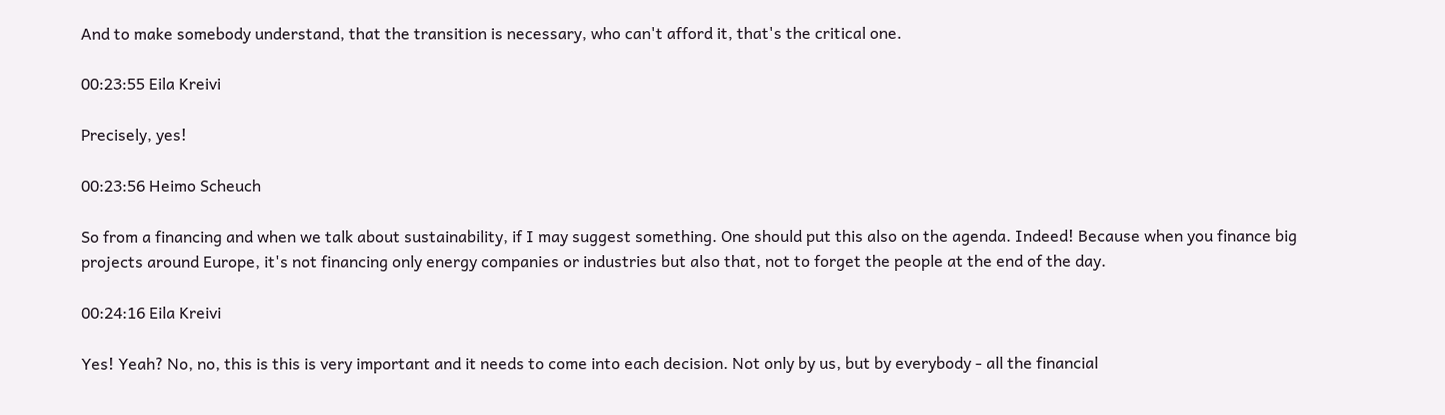And to make somebody understand, that the transition is necessary, who can't afford it, that's the critical one.

00:23:55 Eila Kreivi

Precisely, yes!

00:23:56 Heimo Scheuch

So from a financing and when we talk about sustainability, if I may suggest something. One should put this also on the agenda. Indeed! Because when you finance big projects around Europe, it's not financing only energy companies or industries but also that, not to forget the people at the end of the day.

00:24:16 Eila Kreivi

Yes! Yeah? No, no, this is this is very important and it needs to come into each decision. Not only by us, but by everybody - all the financial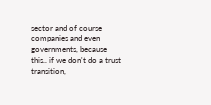sector and of course companies and even governments, because this.. if we don't do a trust transition,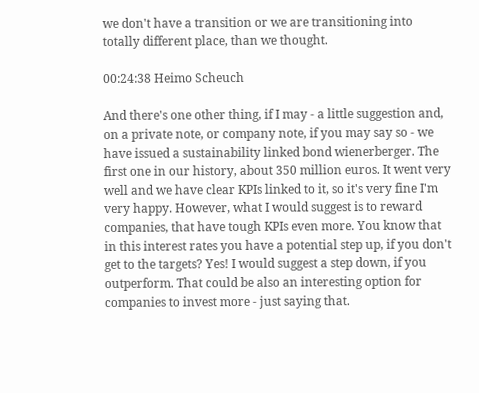we don't have a transition or we are transitioning into totally different place, than we thought.

00:24:38 Heimo Scheuch

And there's one other thing, if I may - a little suggestion and, on a private note, or company note, if you may say so - we have issued a sustainability linked bond wienerberger. The first one in our history, about 350 million euros. It went very well and we have clear KPIs linked to it, so it's very fine I'm very happy. However, what I would suggest is to reward companies, that have tough KPIs even more. You know that in this interest rates you have a potential step up, if you don't get to the targets? Yes! I would suggest a step down, if you outperform. That could be also an interesting option for companies to invest more - just saying that.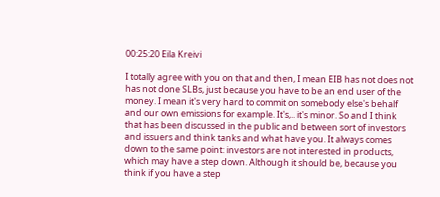00:25:20 Eila Kreivi

I totally agree with you on that and then, I mean EIB has not does not has not done SLBs, just because you have to be an end user of the money. I mean it's very hard to commit on somebody else's behalf and our own emissions for example. It's,.. it's minor. So and I think that has been discussed in the public and between sort of investors and issuers and think tanks and what have you. It always comes down to the same point: investors are not interested in products, which may have a step down. Although it should be, because you think if you have a step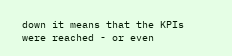down it means that the KPIs were reached - or even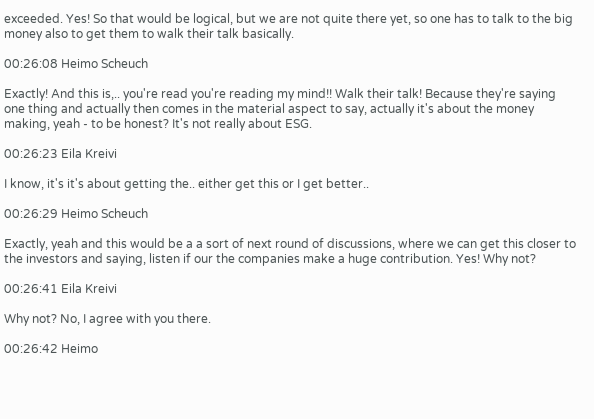exceeded. Yes! So that would be logical, but we are not quite there yet, so one has to talk to the big money also to get them to walk their talk basically.

00:26:08 Heimo Scheuch

Exactly! And this is,.. you're read you're reading my mind!! Walk their talk! Because they're saying one thing and actually then comes in the material aspect to say, actually it's about the money making, yeah - to be honest? It's not really about ESG.

00:26:23 Eila Kreivi

I know, it's it's about getting the.. either get this or I get better..

00:26:29 Heimo Scheuch

Exactly, yeah and this would be a a sort of next round of discussions, where we can get this closer to the investors and saying, listen if our the companies make a huge contribution. Yes! Why not?

00:26:41 Eila Kreivi

Why not? No, I agree with you there.

00:26:42 Heimo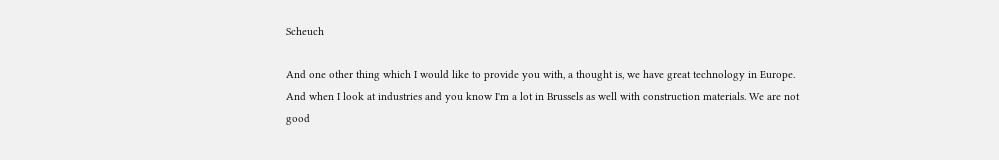Scheuch

And one other thing which I would like to provide you with, a thought is, we have great technology in Europe. And when I look at industries and you know I'm a lot in Brussels as well with construction materials. We are not good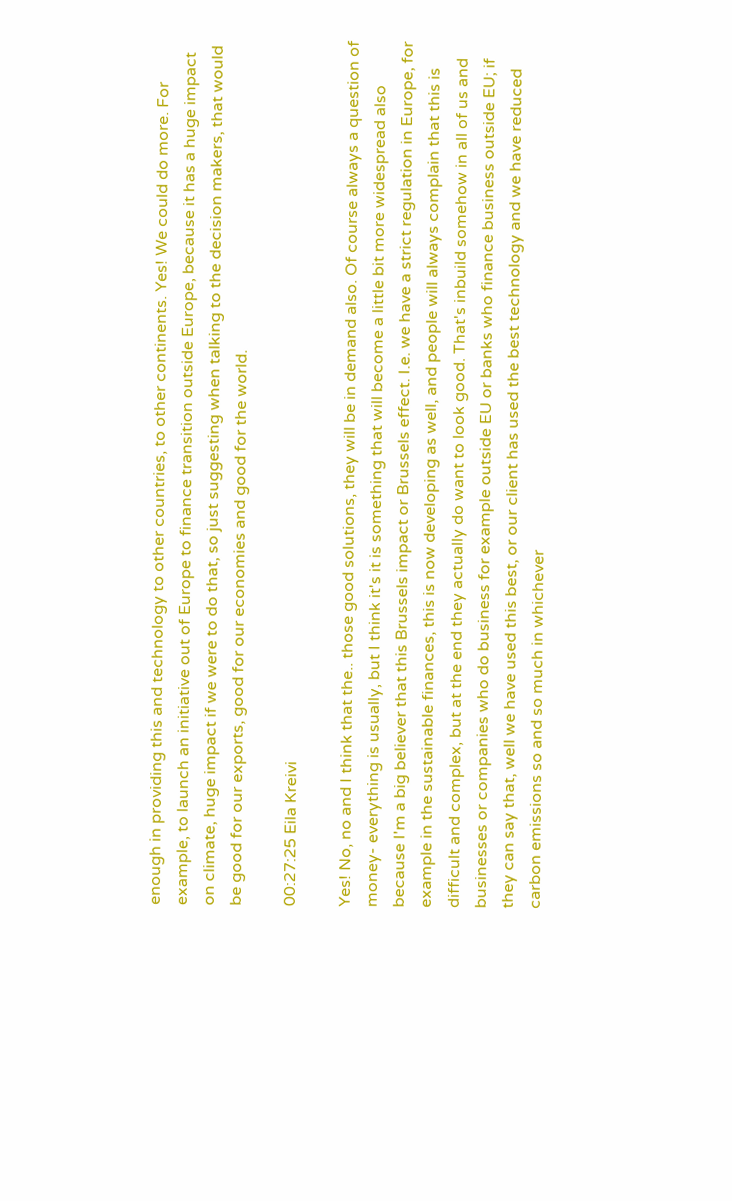enough in providing this and technology to other countries, to other continents. Yes! We could do more. For example, to launch an initiative out of Europe to finance transition outside Europe, because it has a huge impact on climate, huge impact if we were to do that, so just suggesting when talking to the decision makers, that would be good for our exports, good for our economies and good for the world.

00:27:25 Eila Kreivi

Yes! No, no and I think that the.. those good solutions, they will be in demand also. Of course always a question of money- everything is usually, but I think it's it is something that will become a little bit more widespread also because I'm a big believer that this Brussels impact or Brussels effect. I.e. we have a strict regulation in Europe, for example in the sustainable finances, this is now developing as well, and people will always complain that this is difficult and complex, but at the end they actually do want to look good. That's inbuild somehow in all of us and businesses or companies who do business for example outside EU or banks who finance business outside EU; if they can say that, well we have used this best, or our client has used the best technology and we have reduced carbon emissions so and so much in whichever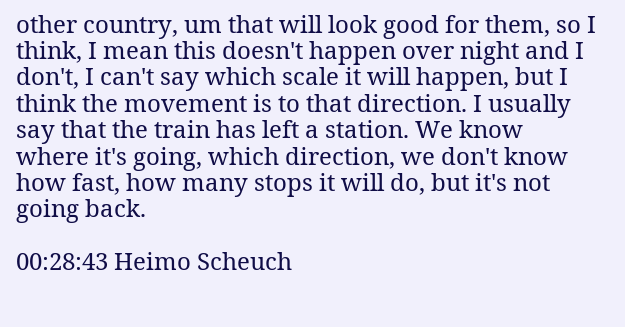other country, um that will look good for them, so I think, I mean this doesn't happen over night and I don't, I can't say which scale it will happen, but I think the movement is to that direction. I usually say that the train has left a station. We know where it's going, which direction, we don't know how fast, how many stops it will do, but it's not going back.

00:28:43 Heimo Scheuch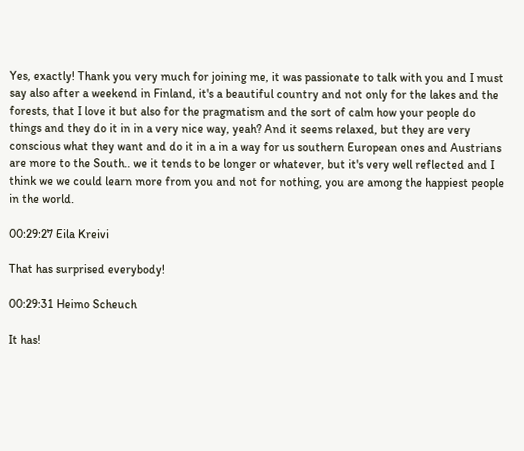Yes, exactly! Thank you very much for joining me, it was passionate to talk with you and I must say also after a weekend in Finland, it's a beautiful country and not only for the lakes and the forests, that I love it but also for the pragmatism and the sort of calm how your people do things and they do it in in a very nice way, yeah? And it seems relaxed, but they are very conscious what they want and do it in a in a way for us southern European ones and Austrians are more to the South.. we it tends to be longer or whatever, but it's very well reflected and I think we we could learn more from you and not for nothing, you are among the happiest people in the world.

00:29:27 Eila Kreivi

That has surprised everybody!

00:29:31 Heimo Scheuch

It has!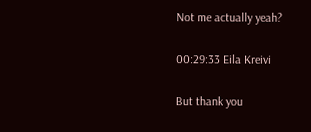Not me actually yeah?

00:29:33 Eila Kreivi

But thank you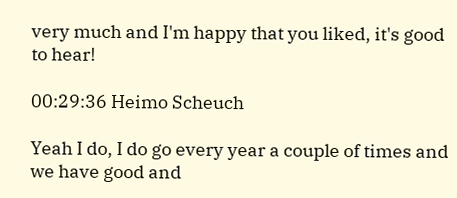very much and I'm happy that you liked, it's good to hear!

00:29:36 Heimo Scheuch

Yeah I do, I do go every year a couple of times and we have good and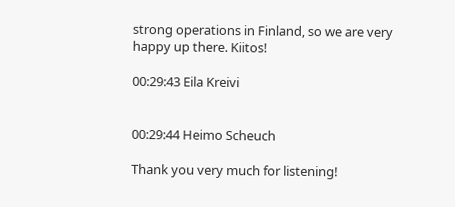strong operations in Finland, so we are very happy up there. Kiitos!

00:29:43 Eila Kreivi


00:29:44 Heimo Scheuch

Thank you very much for listening!